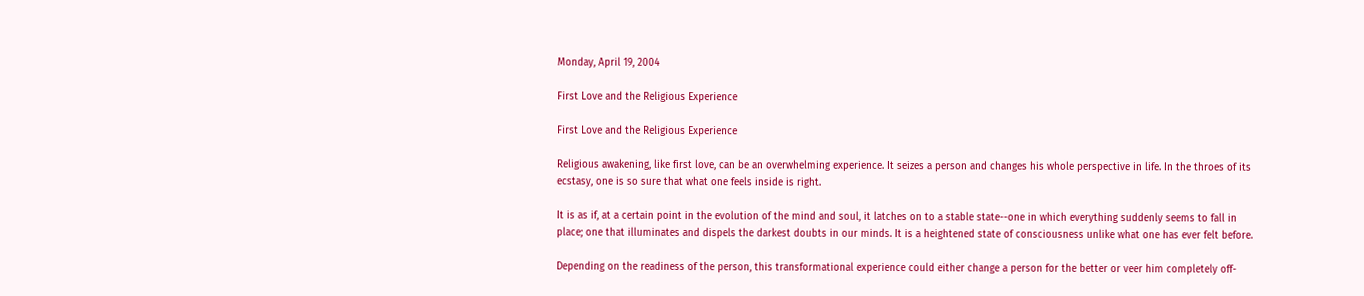Monday, April 19, 2004

First Love and the Religious Experience

First Love and the Religious Experience

Religious awakening, like first love, can be an overwhelming experience. It seizes a person and changes his whole perspective in life. In the throes of its ecstasy, one is so sure that what one feels inside is right.

It is as if, at a certain point in the evolution of the mind and soul, it latches on to a stable state--one in which everything suddenly seems to fall in place; one that illuminates and dispels the darkest doubts in our minds. It is a heightened state of consciousness unlike what one has ever felt before.

Depending on the readiness of the person, this transformational experience could either change a person for the better or veer him completely off-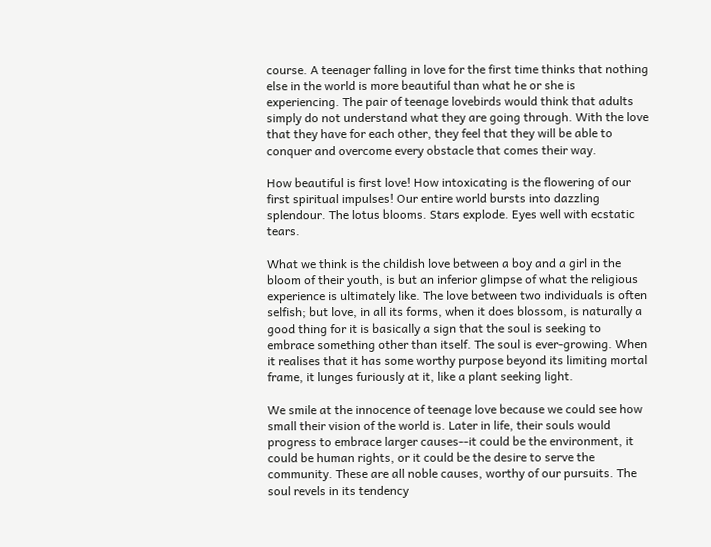course. A teenager falling in love for the first time thinks that nothing else in the world is more beautiful than what he or she is experiencing. The pair of teenage lovebirds would think that adults simply do not understand what they are going through. With the love that they have for each other, they feel that they will be able to conquer and overcome every obstacle that comes their way.

How beautiful is first love! How intoxicating is the flowering of our first spiritual impulses! Our entire world bursts into dazzling splendour. The lotus blooms. Stars explode. Eyes well with ecstatic tears.

What we think is the childish love between a boy and a girl in the bloom of their youth, is but an inferior glimpse of what the religious experience is ultimately like. The love between two individuals is often selfish; but love, in all its forms, when it does blossom, is naturally a good thing for it is basically a sign that the soul is seeking to embrace something other than itself. The soul is ever-growing. When it realises that it has some worthy purpose beyond its limiting mortal frame, it lunges furiously at it, like a plant seeking light.

We smile at the innocence of teenage love because we could see how small their vision of the world is. Later in life, their souls would progress to embrace larger causes--it could be the environment, it could be human rights, or it could be the desire to serve the community. These are all noble causes, worthy of our pursuits. The soul revels in its tendency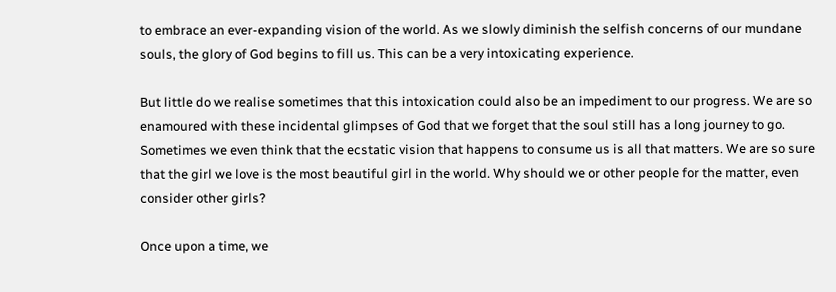to embrace an ever-expanding vision of the world. As we slowly diminish the selfish concerns of our mundane souls, the glory of God begins to fill us. This can be a very intoxicating experience.

But little do we realise sometimes that this intoxication could also be an impediment to our progress. We are so enamoured with these incidental glimpses of God that we forget that the soul still has a long journey to go. Sometimes we even think that the ecstatic vision that happens to consume us is all that matters. We are so sure that the girl we love is the most beautiful girl in the world. Why should we or other people for the matter, even consider other girls?

Once upon a time, we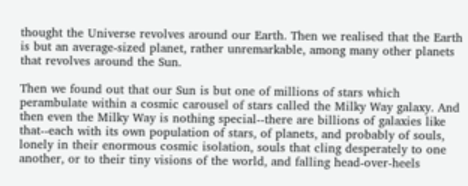thought the Universe revolves around our Earth. Then we realised that the Earth is but an average-sized planet, rather unremarkable, among many other planets that revolves around the Sun.

Then we found out that our Sun is but one of millions of stars which perambulate within a cosmic carousel of stars called the Milky Way galaxy. And then even the Milky Way is nothing special--there are billions of galaxies like that--each with its own population of stars, of planets, and probably of souls, lonely in their enormous cosmic isolation, souls that cling desperately to one another, or to their tiny visions of the world, and falling head-over-heels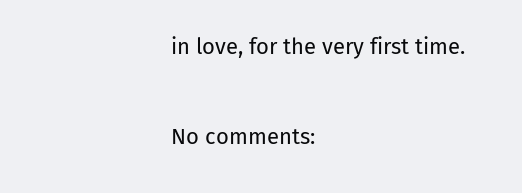in love, for the very first time.

No comments: